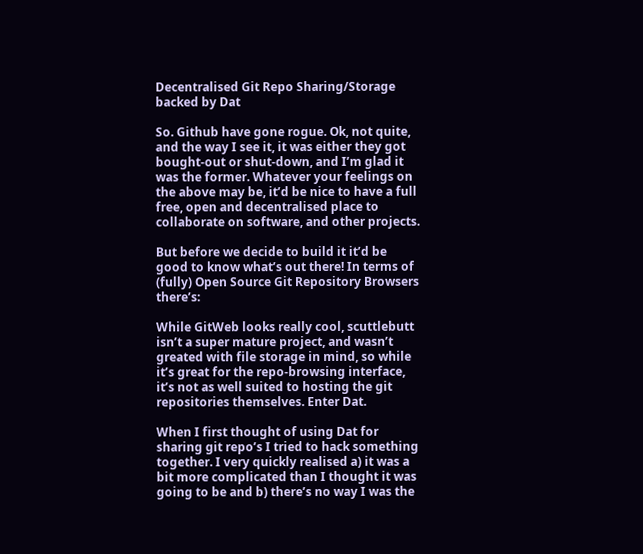Decentralised Git Repo Sharing/Storage backed by Dat

So. Github have gone rogue. Ok, not quite, and the way I see it, it was either they got bought-out or shut-down, and I’m glad it was the former. Whatever your feelings on the above may be, it’d be nice to have a full free, open and decentralised place to collaborate on software, and other projects.

But before we decide to build it it’d be good to know what’s out there! In terms of (fully) Open Source Git Repository Browsers there’s:

While GitWeb looks really cool, scuttlebutt isn’t a super mature project, and wasn’t greated with file storage in mind, so while it’s great for the repo-browsing interface, it’s not as well suited to hosting the git repositories themselves. Enter Dat.

When I first thought of using Dat for sharing git repo’s I tried to hack something together. I very quickly realised a) it was a bit more complicated than I thought it was going to be and b) there’s no way I was the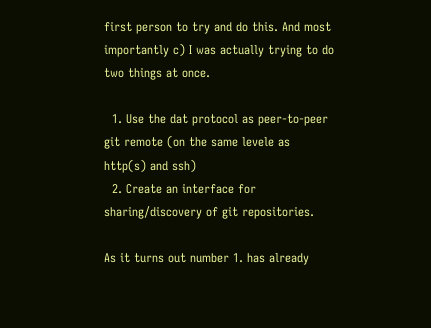first person to try and do this. And most importantly c) I was actually trying to do two things at once.

  1. Use the dat protocol as peer-to-peer git remote (on the same levele as http(s) and ssh)
  2. Create an interface for sharing/discovery of git repositories.

As it turns out number 1. has already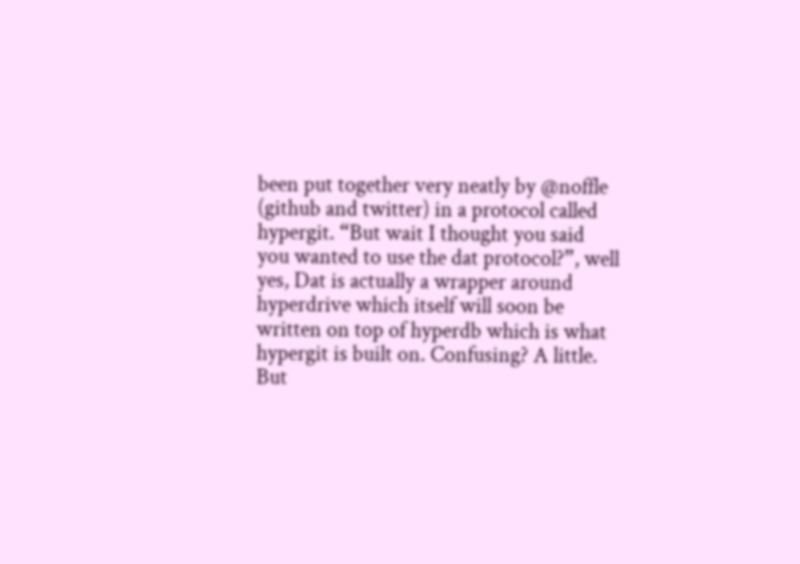been put together very neatly by @noffle (github and twitter) in a protocol called hypergit. “But wait I thought you said you wanted to use the dat protocol?”, well yes, Dat is actually a wrapper around hyperdrive which itself will soon be written on top of hyperdb which is what hypergit is built on. Confusing? A little. But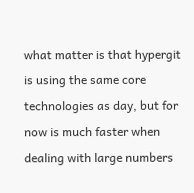what matter is that hypergit is using the same core technologies as day, but for now is much faster when dealing with large numbers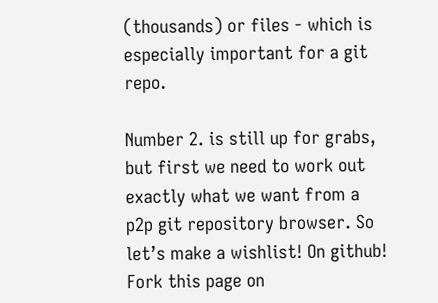(thousands) or files - which is especially important for a git repo.

Number 2. is still up for grabs, but first we need to work out exactly what we want from a p2p git repository browser. So let’s make a wishlist! On github! Fork this page on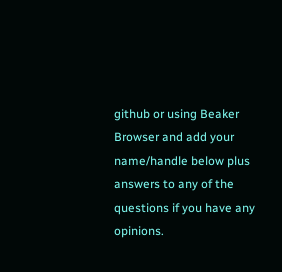github or using Beaker Browser and add your name/handle below plus answers to any of the questions if you have any opinions.